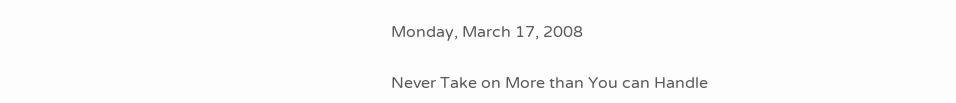Monday, March 17, 2008

Never Take on More than You can Handle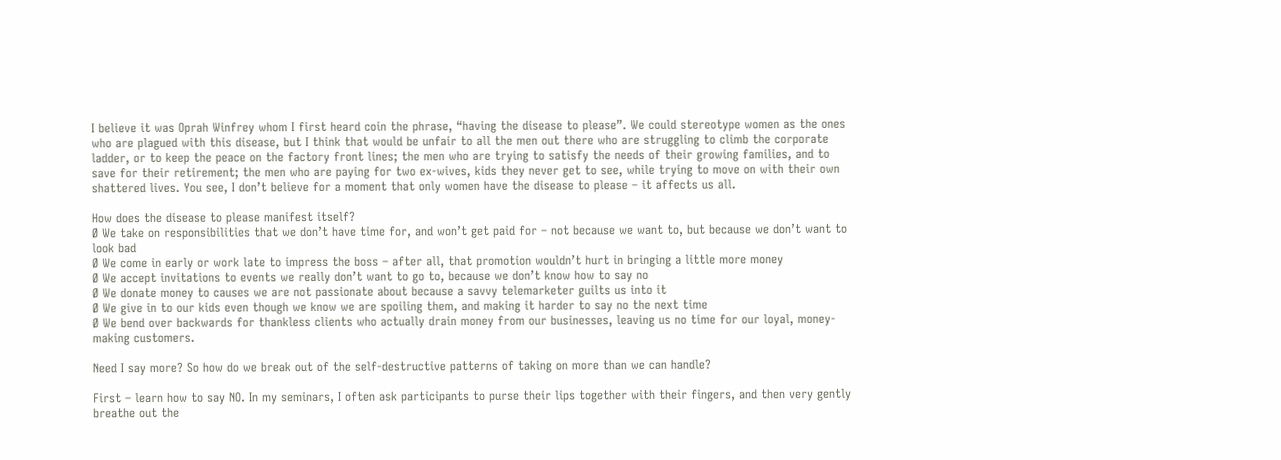I believe it was Oprah Winfrey whom I first heard coin the phrase, “having the disease to please”. We could stereotype women as the ones who are plagued with this disease, but I think that would be unfair to all the men out there who are struggling to climb the corporate ladder, or to keep the peace on the factory front lines; the men who are trying to satisfy the needs of their growing families, and to save for their retirement; the men who are paying for two ex-wives, kids they never get to see, while trying to move on with their own shattered lives. You see, I don’t believe for a moment that only women have the disease to please – it affects us all.

How does the disease to please manifest itself?
Ø We take on responsibilities that we don’t have time for, and won’t get paid for – not because we want to, but because we don’t want to look bad
Ø We come in early or work late to impress the boss – after all, that promotion wouldn’t hurt in bringing a little more money
Ø We accept invitations to events we really don’t want to go to, because we don’t know how to say no
Ø We donate money to causes we are not passionate about because a savvy telemarketer guilts us into it
Ø We give in to our kids even though we know we are spoiling them, and making it harder to say no the next time
Ø We bend over backwards for thankless clients who actually drain money from our businesses, leaving us no time for our loyal, money-making customers.

Need I say more? So how do we break out of the self-destructive patterns of taking on more than we can handle?

First – learn how to say NO. In my seminars, I often ask participants to purse their lips together with their fingers, and then very gently breathe out the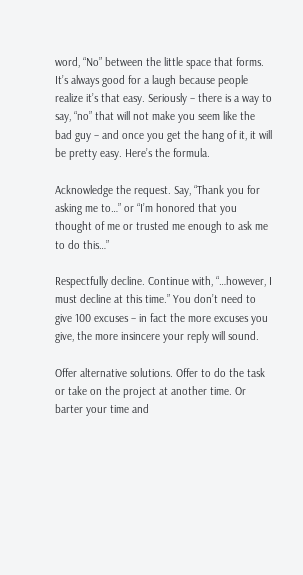word, “No” between the little space that forms. It’s always good for a laugh because people realize it’s that easy. Seriously – there is a way to say, “no” that will not make you seem like the bad guy – and once you get the hang of it, it will be pretty easy. Here’s the formula.

Acknowledge the request. Say, “Thank you for asking me to…” or “I’m honored that you thought of me or trusted me enough to ask me to do this…”

Respectfully decline. Continue with, “…however, I must decline at this time.” You don’t need to give 100 excuses – in fact the more excuses you give, the more insincere your reply will sound.

Offer alternative solutions. Offer to do the task or take on the project at another time. Or barter your time and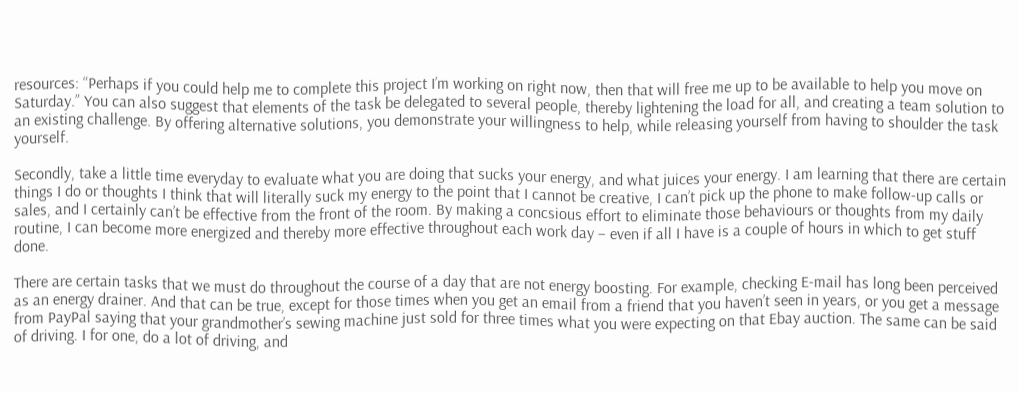resources: “Perhaps if you could help me to complete this project I’m working on right now, then that will free me up to be available to help you move on Saturday.” You can also suggest that elements of the task be delegated to several people, thereby lightening the load for all, and creating a team solution to an existing challenge. By offering alternative solutions, you demonstrate your willingness to help, while releasing yourself from having to shoulder the task yourself.

Secondly, take a little time everyday to evaluate what you are doing that sucks your energy, and what juices your energy. I am learning that there are certain things I do or thoughts I think that will literally suck my energy to the point that I cannot be creative, I can’t pick up the phone to make follow-up calls or sales, and I certainly can’t be effective from the front of the room. By making a concsious effort to eliminate those behaviours or thoughts from my daily routine, I can become more energized and thereby more effective throughout each work day – even if all I have is a couple of hours in which to get stuff done.

There are certain tasks that we must do throughout the course of a day that are not energy boosting. For example, checking E-mail has long been perceived as an energy drainer. And that can be true, except for those times when you get an email from a friend that you haven’t seen in years, or you get a message from PayPal saying that your grandmother’s sewing machine just sold for three times what you were expecting on that Ebay auction. The same can be said of driving. I for one, do a lot of driving, and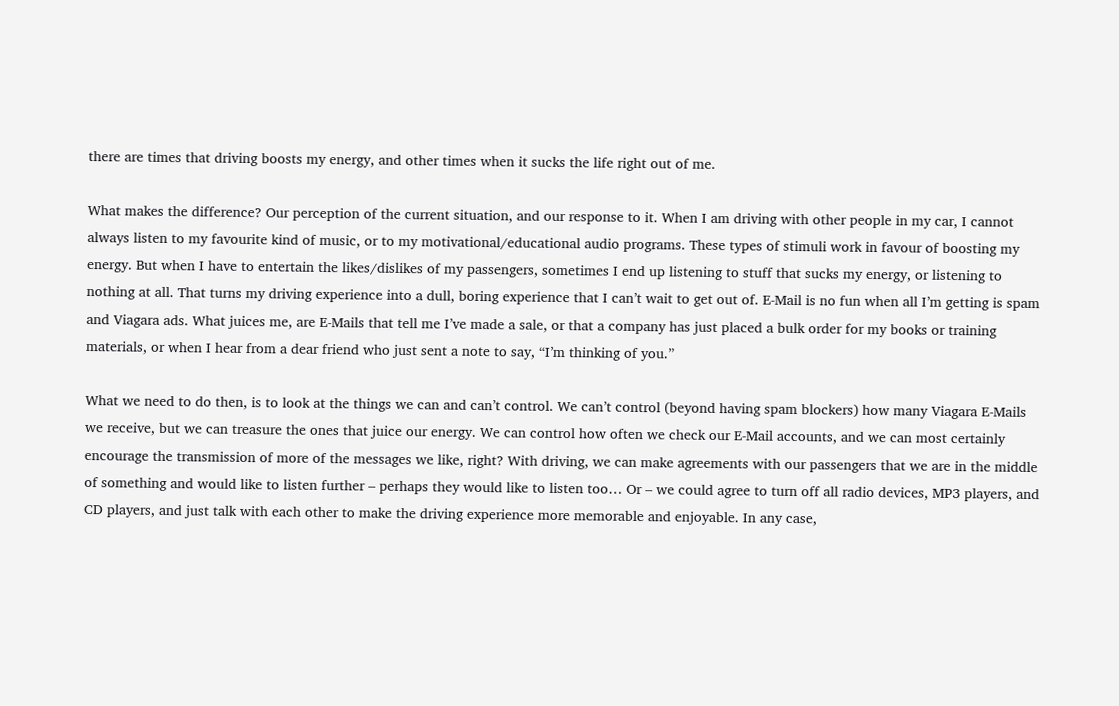there are times that driving boosts my energy, and other times when it sucks the life right out of me.

What makes the difference? Our perception of the current situation, and our response to it. When I am driving with other people in my car, I cannot always listen to my favourite kind of music, or to my motivational/educational audio programs. These types of stimuli work in favour of boosting my energy. But when I have to entertain the likes/dislikes of my passengers, sometimes I end up listening to stuff that sucks my energy, or listening to nothing at all. That turns my driving experience into a dull, boring experience that I can’t wait to get out of. E-Mail is no fun when all I’m getting is spam and Viagara ads. What juices me, are E-Mails that tell me I’ve made a sale, or that a company has just placed a bulk order for my books or training materials, or when I hear from a dear friend who just sent a note to say, “I’m thinking of you.”

What we need to do then, is to look at the things we can and can’t control. We can’t control (beyond having spam blockers) how many Viagara E-Mails we receive, but we can treasure the ones that juice our energy. We can control how often we check our E-Mail accounts, and we can most certainly encourage the transmission of more of the messages we like, right? With driving, we can make agreements with our passengers that we are in the middle of something and would like to listen further – perhaps they would like to listen too… Or – we could agree to turn off all radio devices, MP3 players, and CD players, and just talk with each other to make the driving experience more memorable and enjoyable. In any case,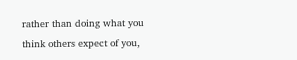rather than doing what you think others expect of you,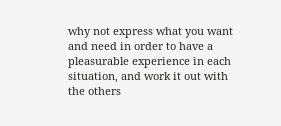why not express what you want and need in order to have a pleasurable experience in each situation, and work it out with the others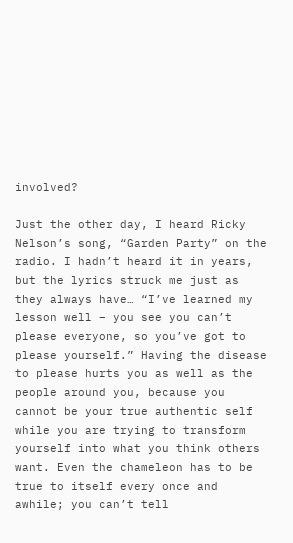involved?

Just the other day, I heard Ricky Nelson’s song, “Garden Party” on the radio. I hadn’t heard it in years, but the lyrics struck me just as they always have… “I’ve learned my lesson well – you see you can’t please everyone, so you’ve got to please yourself.” Having the disease to please hurts you as well as the people around you, because you cannot be your true authentic self while you are trying to transform yourself into what you think others want. Even the chameleon has to be true to itself every once and awhile; you can’t tell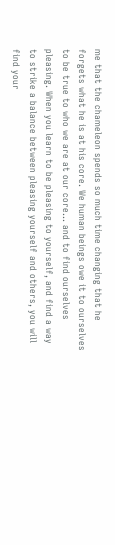me that the chameleon spends so much time changing that he forgets what he is at his core. We human beings owe it to ourselves to be true to who we are at our core… and to find ourselves pleasing. When you learn to be pleasing to yourself, and find a way to strike a balance between pleasing yourself and others, you will find your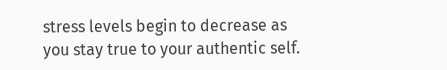stress levels begin to decrease as you stay true to your authentic self.